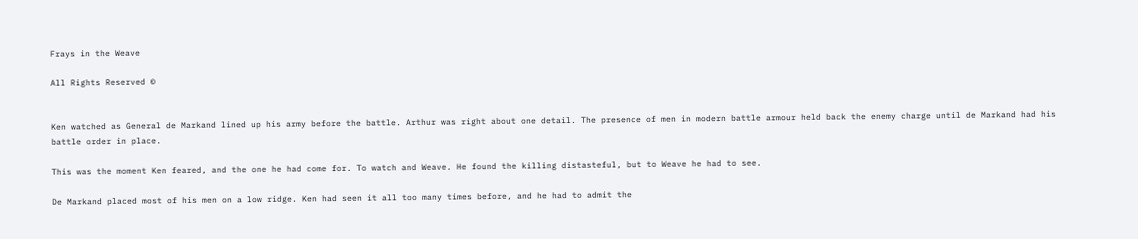Frays in the Weave

All Rights Reserved ©


Ken watched as General de Markand lined up his army before the battle. Arthur was right about one detail. The presence of men in modern battle armour held back the enemy charge until de Markand had his battle order in place.

This was the moment Ken feared, and the one he had come for. To watch and Weave. He found the killing distasteful, but to Weave he had to see.

De Markand placed most of his men on a low ridge. Ken had seen it all too many times before, and he had to admit the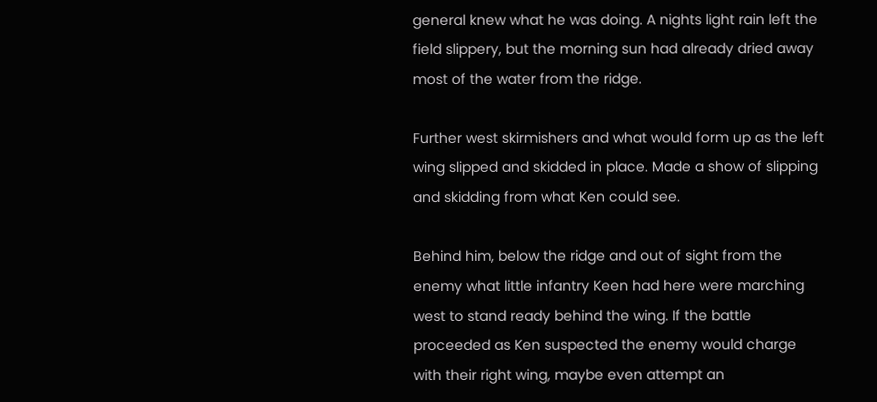general knew what he was doing. A nights light rain left the field slippery, but the morning sun had already dried away most of the water from the ridge.

Further west skirmishers and what would form up as the left wing slipped and skidded in place. Made a show of slipping and skidding from what Ken could see.

Behind him, below the ridge and out of sight from the enemy what little infantry Keen had here were marching west to stand ready behind the wing. If the battle proceeded as Ken suspected the enemy would charge with their right wing, maybe even attempt an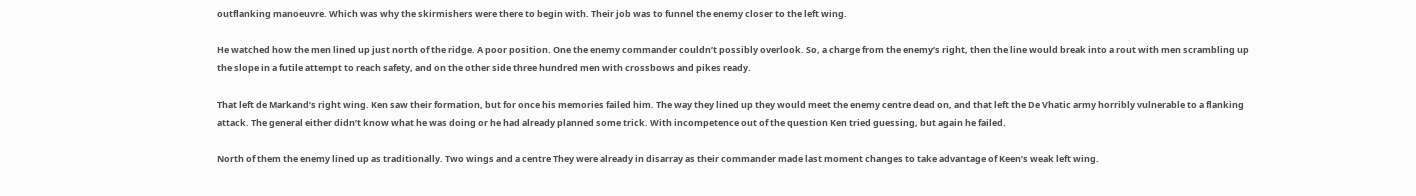outflanking manoeuvre. Which was why the skirmishers were there to begin with. Their job was to funnel the enemy closer to the left wing.

He watched how the men lined up just north of the ridge. A poor position. One the enemy commander couldn’t possibly overlook. So, a charge from the enemy’s right, then the line would break into a rout with men scrambling up the slope in a futile attempt to reach safety, and on the other side three hundred men with crossbows and pikes ready.

That left de Markand’s right wing. Ken saw their formation, but for once his memories failed him. The way they lined up they would meet the enemy centre dead on, and that left the De Vhatic army horribly vulnerable to a flanking attack. The general either didn’t know what he was doing or he had already planned some trick. With incompetence out of the question Ken tried guessing, but again he failed.

North of them the enemy lined up as traditionally. Two wings and a centre They were already in disarray as their commander made last moment changes to take advantage of Keen’s weak left wing.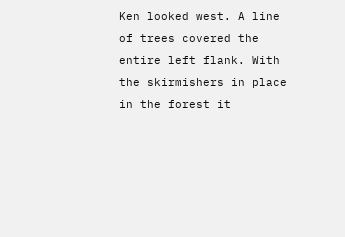Ken looked west. A line of trees covered the entire left flank. With the skirmishers in place in the forest it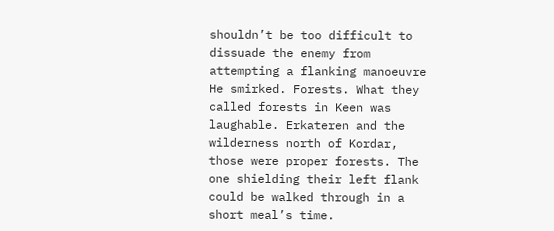shouldn’t be too difficult to dissuade the enemy from attempting a flanking manoeuvre He smirked. Forests. What they called forests in Keen was laughable. Erkateren and the wilderness north of Kordar, those were proper forests. The one shielding their left flank could be walked through in a short meal’s time.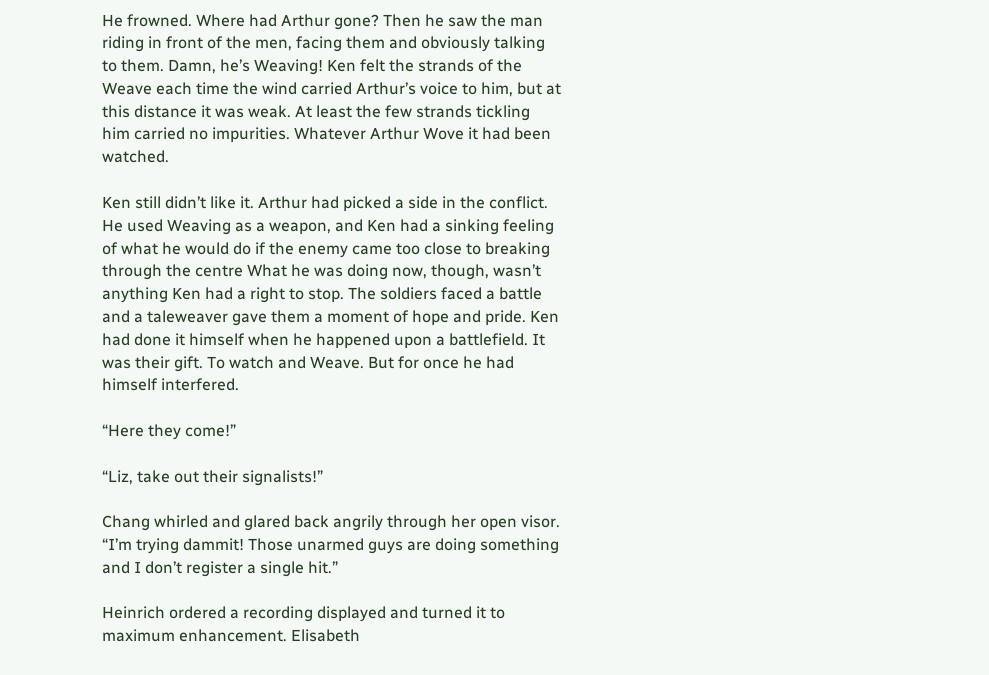He frowned. Where had Arthur gone? Then he saw the man riding in front of the men, facing them and obviously talking to them. Damn, he’s Weaving! Ken felt the strands of the Weave each time the wind carried Arthur’s voice to him, but at this distance it was weak. At least the few strands tickling him carried no impurities. Whatever Arthur Wove it had been watched.

Ken still didn’t like it. Arthur had picked a side in the conflict. He used Weaving as a weapon, and Ken had a sinking feeling of what he would do if the enemy came too close to breaking through the centre What he was doing now, though, wasn’t anything Ken had a right to stop. The soldiers faced a battle and a taleweaver gave them a moment of hope and pride. Ken had done it himself when he happened upon a battlefield. It was their gift. To watch and Weave. But for once he had himself interfered.

“Here they come!”

“Liz, take out their signalists!”

Chang whirled and glared back angrily through her open visor. “I’m trying dammit! Those unarmed guys are doing something and I don’t register a single hit.”

Heinrich ordered a recording displayed and turned it to maximum enhancement. Elisabeth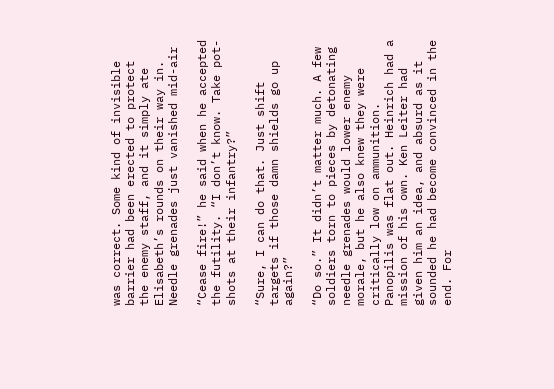was correct. Some kind of invisible barrier had been erected to protect the enemy staff, and it simply ate Elisabeth’s rounds on their way in. Needle grenades just vanished mid-air

“Cease fire!” he said when he accepted the futility. “I don’t know. Take pot-shots at their infantry?”

“Sure, I can do that. Just shift targets if those damn shields go up again?”

“Do so.” It didn’t matter much. A few soldiers torn to pieces by detonating needle grenades would lower enemy morale, but he also knew they were critically low on ammunition. Panopilis was flat out. Heinrich had a mission of his own. Ken Leiter had given him an idea, and absurd as it sounded he had become convinced in the end. For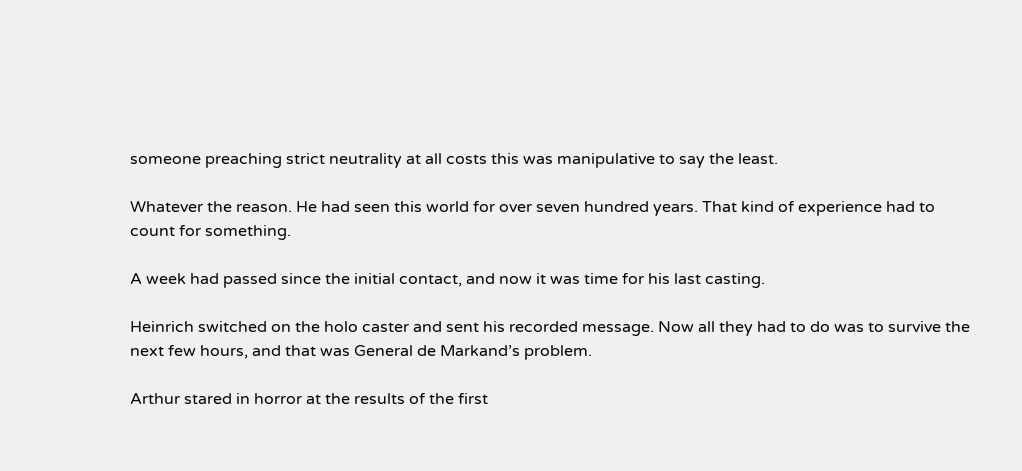someone preaching strict neutrality at all costs this was manipulative to say the least.

Whatever the reason. He had seen this world for over seven hundred years. That kind of experience had to count for something.

A week had passed since the initial contact, and now it was time for his last casting.

Heinrich switched on the holo caster and sent his recorded message. Now all they had to do was to survive the next few hours, and that was General de Markand’s problem.

Arthur stared in horror at the results of the first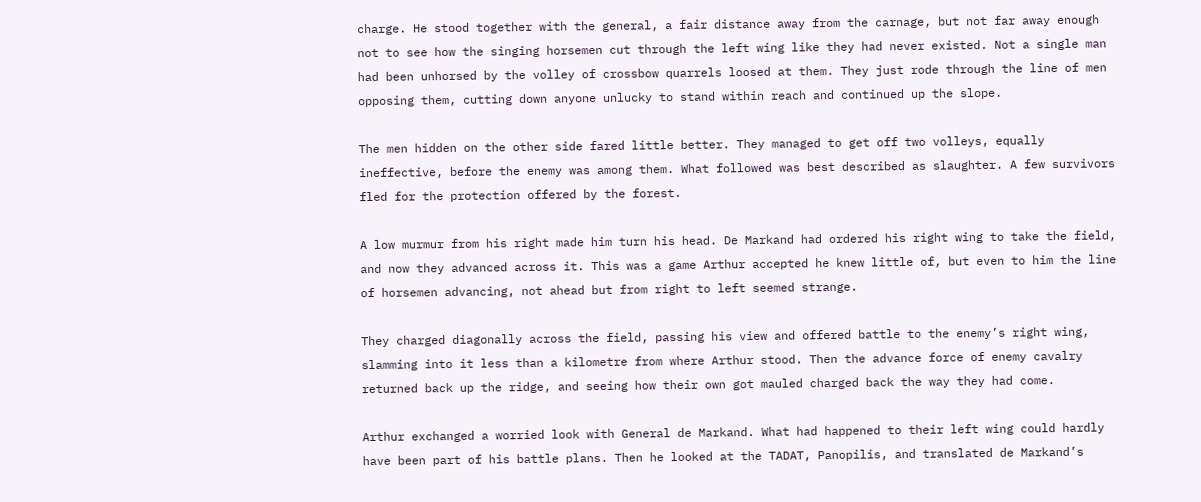charge. He stood together with the general, a fair distance away from the carnage, but not far away enough not to see how the singing horsemen cut through the left wing like they had never existed. Not a single man had been unhorsed by the volley of crossbow quarrels loosed at them. They just rode through the line of men opposing them, cutting down anyone unlucky to stand within reach and continued up the slope.

The men hidden on the other side fared little better. They managed to get off two volleys, equally ineffective, before the enemy was among them. What followed was best described as slaughter. A few survivors fled for the protection offered by the forest.

A low murmur from his right made him turn his head. De Markand had ordered his right wing to take the field, and now they advanced across it. This was a game Arthur accepted he knew little of, but even to him the line of horsemen advancing, not ahead but from right to left seemed strange.

They charged diagonally across the field, passing his view and offered battle to the enemy’s right wing, slamming into it less than a kilometre from where Arthur stood. Then the advance force of enemy cavalry returned back up the ridge, and seeing how their own got mauled charged back the way they had come.

Arthur exchanged a worried look with General de Markand. What had happened to their left wing could hardly have been part of his battle plans. Then he looked at the TADAT, Panopilis, and translated de Markand’s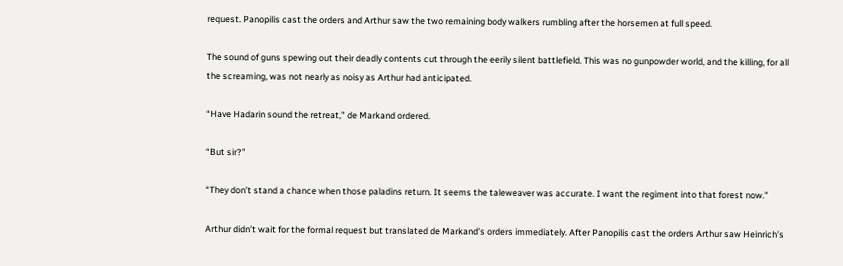request. Panopilis cast the orders and Arthur saw the two remaining body walkers rumbling after the horsemen at full speed.

The sound of guns spewing out their deadly contents cut through the eerily silent battlefield. This was no gunpowder world, and the killing, for all the screaming, was not nearly as noisy as Arthur had anticipated.

“Have Hadarin sound the retreat,” de Markand ordered.

“But sir?”

“They don’t stand a chance when those paladins return. It seems the taleweaver was accurate. I want the regiment into that forest now.”

Arthur didn’t wait for the formal request but translated de Markand’s orders immediately. After Panopilis cast the orders Arthur saw Heinrich’s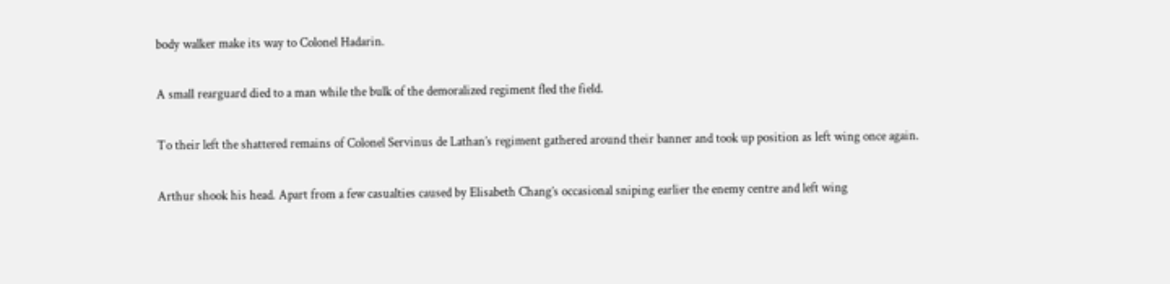body walker make its way to Colonel Hadarin.

A small rearguard died to a man while the bulk of the demoralized regiment fled the field.

To their left the shattered remains of Colonel Servinus de Lathan’s regiment gathered around their banner and took up position as left wing once again.

Arthur shook his head. Apart from a few casualties caused by Elisabeth Chang’s occasional sniping earlier the enemy centre and left wing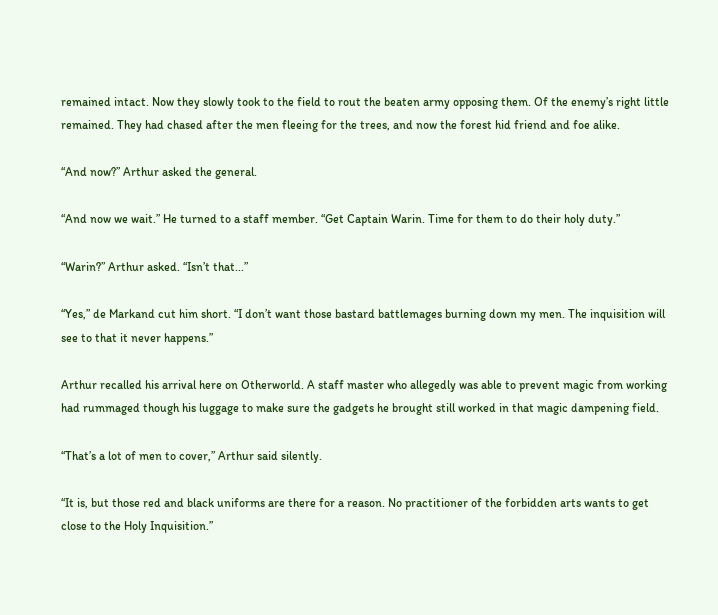remained intact. Now they slowly took to the field to rout the beaten army opposing them. Of the enemy’s right little remained. They had chased after the men fleeing for the trees, and now the forest hid friend and foe alike.

“And now?” Arthur asked the general.

“And now we wait.” He turned to a staff member. “Get Captain Warin. Time for them to do their holy duty.”

“Warin?” Arthur asked. “Isn’t that...”

“Yes,” de Markand cut him short. “I don’t want those bastard battlemages burning down my men. The inquisition will see to that it never happens.”

Arthur recalled his arrival here on Otherworld. A staff master who allegedly was able to prevent magic from working had rummaged though his luggage to make sure the gadgets he brought still worked in that magic dampening field.

“That’s a lot of men to cover,” Arthur said silently.

“It is, but those red and black uniforms are there for a reason. No practitioner of the forbidden arts wants to get close to the Holy Inquisition.”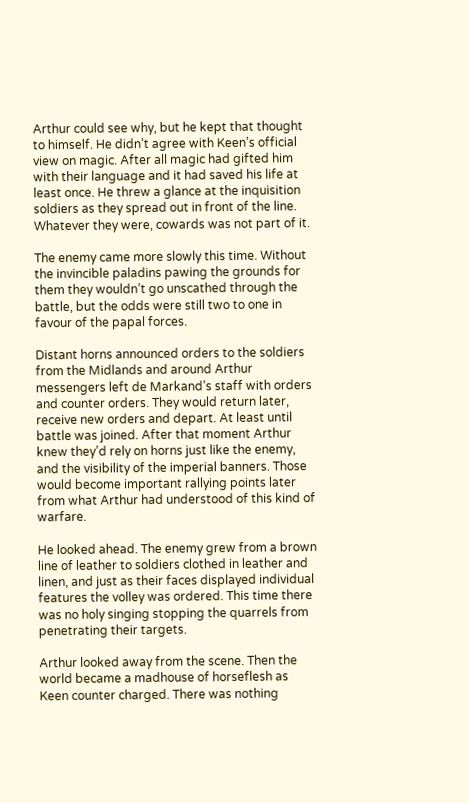Arthur could see why, but he kept that thought to himself. He didn’t agree with Keen’s official view on magic. After all magic had gifted him with their language and it had saved his life at least once. He threw a glance at the inquisition soldiers as they spread out in front of the line. Whatever they were, cowards was not part of it.

The enemy came more slowly this time. Without the invincible paladins pawing the grounds for them they wouldn’t go unscathed through the battle, but the odds were still two to one in favour of the papal forces.

Distant horns announced orders to the soldiers from the Midlands and around Arthur messengers left de Markand’s staff with orders and counter orders. They would return later, receive new orders and depart. At least until battle was joined. After that moment Arthur knew they’d rely on horns just like the enemy, and the visibility of the imperial banners. Those would become important rallying points later from what Arthur had understood of this kind of warfare.

He looked ahead. The enemy grew from a brown line of leather to soldiers clothed in leather and linen, and just as their faces displayed individual features the volley was ordered. This time there was no holy singing stopping the quarrels from penetrating their targets.

Arthur looked away from the scene. Then the world became a madhouse of horseflesh as Keen counter charged. There was nothing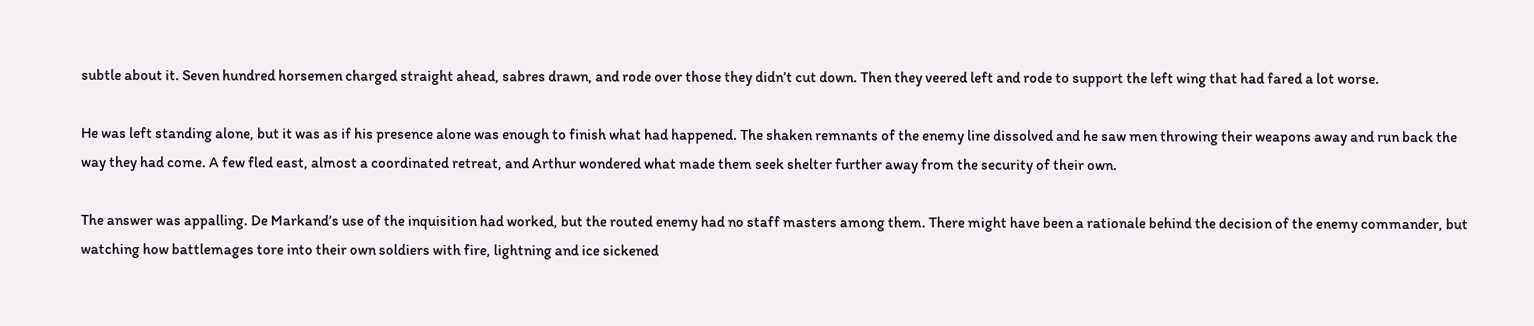subtle about it. Seven hundred horsemen charged straight ahead, sabres drawn, and rode over those they didn’t cut down. Then they veered left and rode to support the left wing that had fared a lot worse.

He was left standing alone, but it was as if his presence alone was enough to finish what had happened. The shaken remnants of the enemy line dissolved and he saw men throwing their weapons away and run back the way they had come. A few fled east, almost a coordinated retreat, and Arthur wondered what made them seek shelter further away from the security of their own.

The answer was appalling. De Markand’s use of the inquisition had worked, but the routed enemy had no staff masters among them. There might have been a rationale behind the decision of the enemy commander, but watching how battlemages tore into their own soldiers with fire, lightning and ice sickened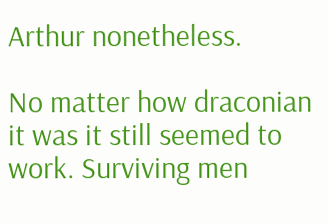Arthur nonetheless.

No matter how draconian it was it still seemed to work. Surviving men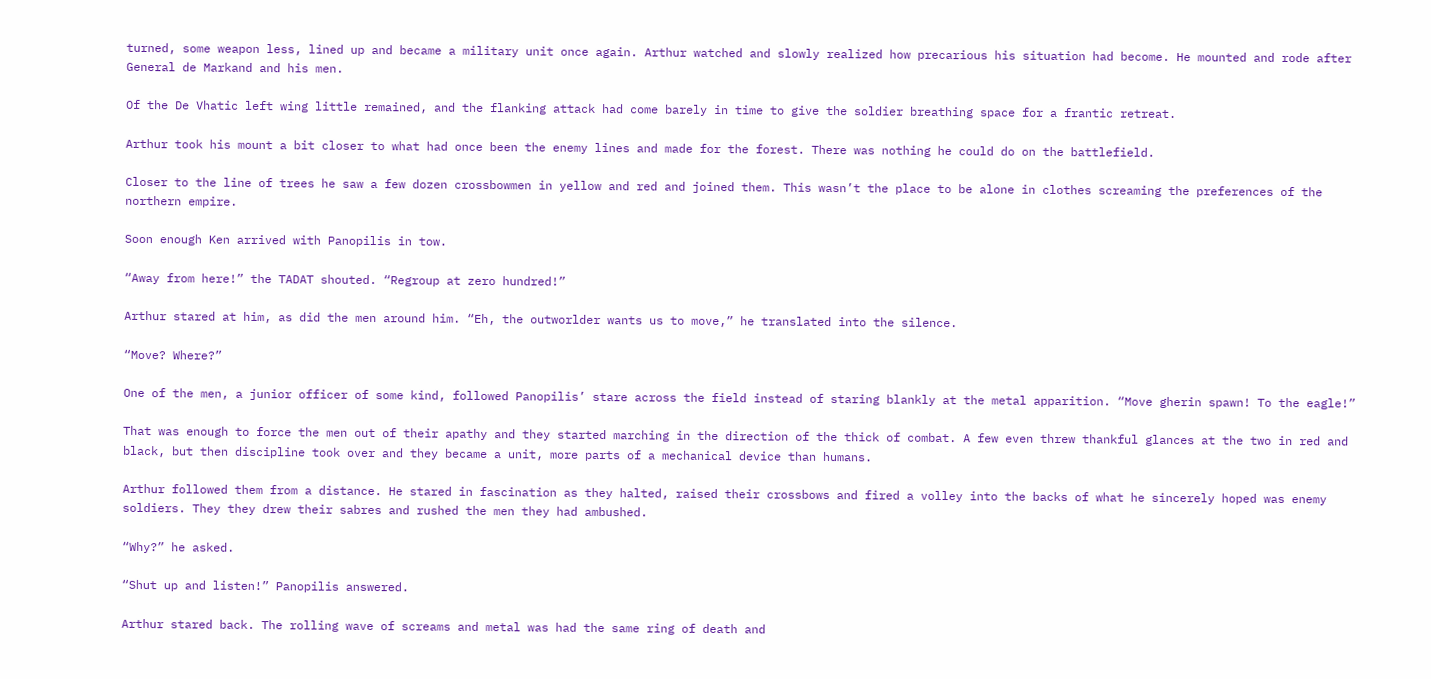turned, some weapon less, lined up and became a military unit once again. Arthur watched and slowly realized how precarious his situation had become. He mounted and rode after General de Markand and his men.

Of the De Vhatic left wing little remained, and the flanking attack had come barely in time to give the soldier breathing space for a frantic retreat.

Arthur took his mount a bit closer to what had once been the enemy lines and made for the forest. There was nothing he could do on the battlefield.

Closer to the line of trees he saw a few dozen crossbowmen in yellow and red and joined them. This wasn’t the place to be alone in clothes screaming the preferences of the northern empire.

Soon enough Ken arrived with Panopilis in tow.

“Away from here!” the TADAT shouted. “Regroup at zero hundred!”

Arthur stared at him, as did the men around him. “Eh, the outworlder wants us to move,” he translated into the silence.

“Move? Where?”

One of the men, a junior officer of some kind, followed Panopilis’ stare across the field instead of staring blankly at the metal apparition. “Move gherin spawn! To the eagle!”

That was enough to force the men out of their apathy and they started marching in the direction of the thick of combat. A few even threw thankful glances at the two in red and black, but then discipline took over and they became a unit, more parts of a mechanical device than humans.

Arthur followed them from a distance. He stared in fascination as they halted, raised their crossbows and fired a volley into the backs of what he sincerely hoped was enemy soldiers. They they drew their sabres and rushed the men they had ambushed.

“Why?” he asked.

“Shut up and listen!” Panopilis answered.

Arthur stared back. The rolling wave of screams and metal was had the same ring of death and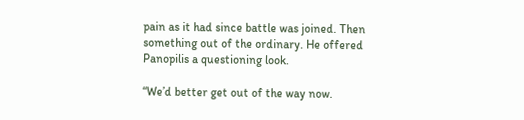pain as it had since battle was joined. Then something out of the ordinary. He offered Panopilis a questioning look.

“We’d better get out of the way now.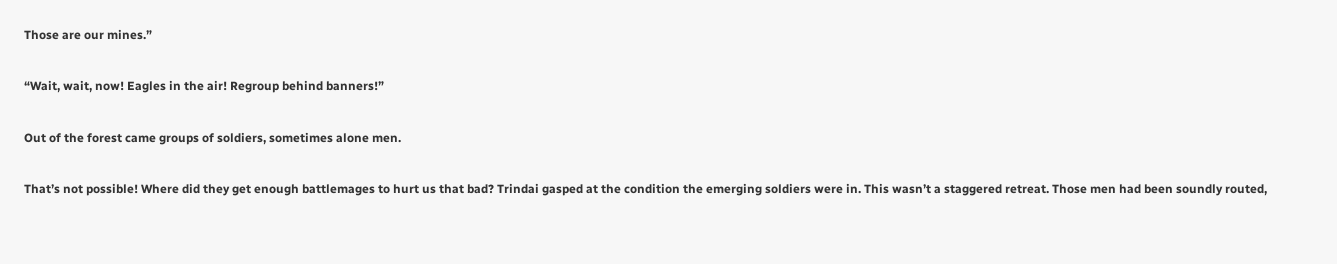Those are our mines.”

“Wait, wait, now! Eagles in the air! Regroup behind banners!”

Out of the forest came groups of soldiers, sometimes alone men.

That’s not possible! Where did they get enough battlemages to hurt us that bad? Trindai gasped at the condition the emerging soldiers were in. This wasn’t a staggered retreat. Those men had been soundly routed,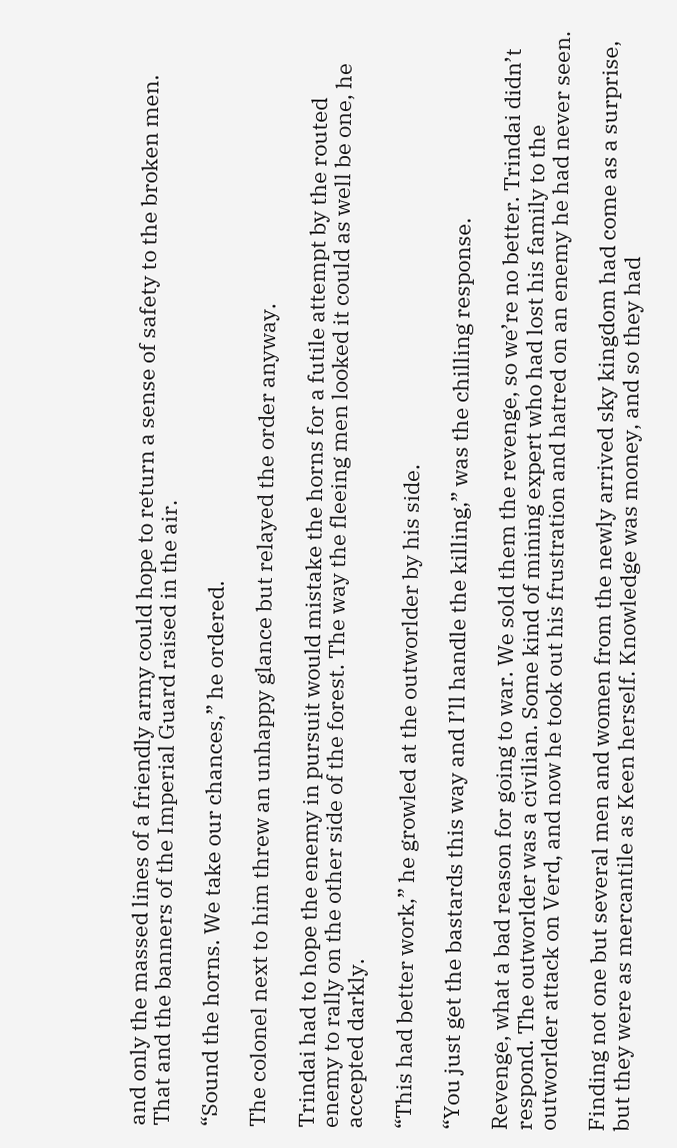and only the massed lines of a friendly army could hope to return a sense of safety to the broken men. That and the banners of the Imperial Guard raised in the air.

“Sound the horns. We take our chances,” he ordered.

The colonel next to him threw an unhappy glance but relayed the order anyway.

Trindai had to hope the enemy in pursuit would mistake the horns for a futile attempt by the routed enemy to rally on the other side of the forest. The way the fleeing men looked it could as well be one, he accepted darkly.

“This had better work,” he growled at the outworlder by his side.

“You just get the bastards this way and I’ll handle the killing,” was the chilling response.

Revenge, what a bad reason for going to war. We sold them the revenge, so we’re no better. Trindai didn’t respond. The outworlder was a civilian. Some kind of mining expert who had lost his family to the outworlder attack on Verd, and now he took out his frustration and hatred on an enemy he had never seen.

Finding not one but several men and women from the newly arrived sky kingdom had come as a surprise, but they were as mercantile as Keen herself. Knowledge was money, and so they had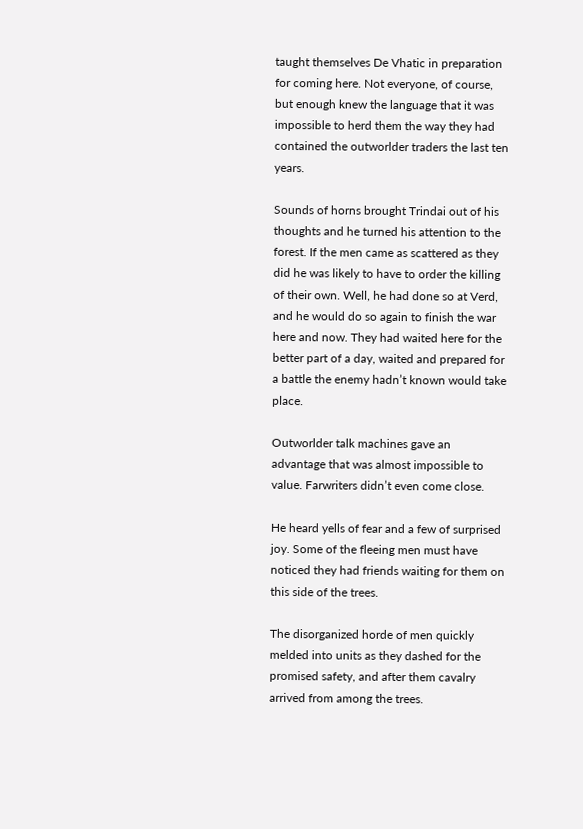taught themselves De Vhatic in preparation for coming here. Not everyone, of course, but enough knew the language that it was impossible to herd them the way they had contained the outworlder traders the last ten years.

Sounds of horns brought Trindai out of his thoughts and he turned his attention to the forest. If the men came as scattered as they did he was likely to have to order the killing of their own. Well, he had done so at Verd, and he would do so again to finish the war here and now. They had waited here for the better part of a day, waited and prepared for a battle the enemy hadn’t known would take place.

Outworlder talk machines gave an advantage that was almost impossible to value. Farwriters didn’t even come close.

He heard yells of fear and a few of surprised joy. Some of the fleeing men must have noticed they had friends waiting for them on this side of the trees.

The disorganized horde of men quickly melded into units as they dashed for the promised safety, and after them cavalry arrived from among the trees.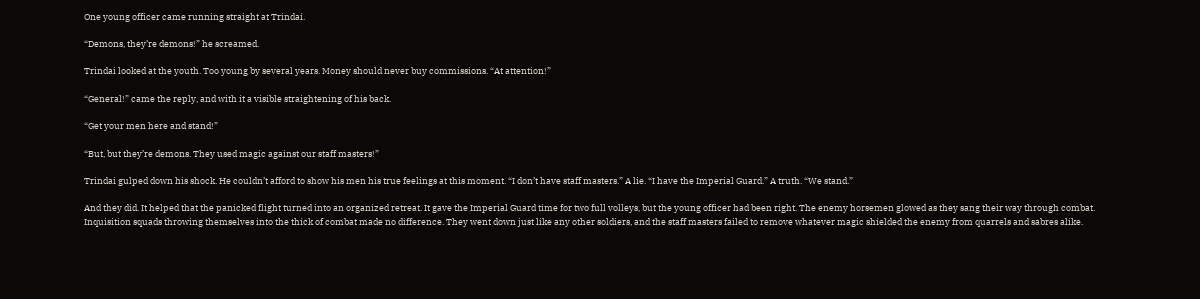One young officer came running straight at Trindai.

“Demons, they’re demons!” he screamed.

Trindai looked at the youth. Too young by several years. Money should never buy commissions. “At attention!”

“General!” came the reply, and with it a visible straightening of his back.

“Get your men here and stand!”

“But, but they’re demons. They used magic against our staff masters!”

Trindai gulped down his shock. He couldn’t afford to show his men his true feelings at this moment. “I don’t have staff masters.” A lie. “I have the Imperial Guard.” A truth. “We stand.”

And they did. It helped that the panicked flight turned into an organized retreat. It gave the Imperial Guard time for two full volleys, but the young officer had been right. The enemy horsemen glowed as they sang their way through combat. Inquisition squads throwing themselves into the thick of combat made no difference. They went down just like any other soldiers, and the staff masters failed to remove whatever magic shielded the enemy from quarrels and sabres alike.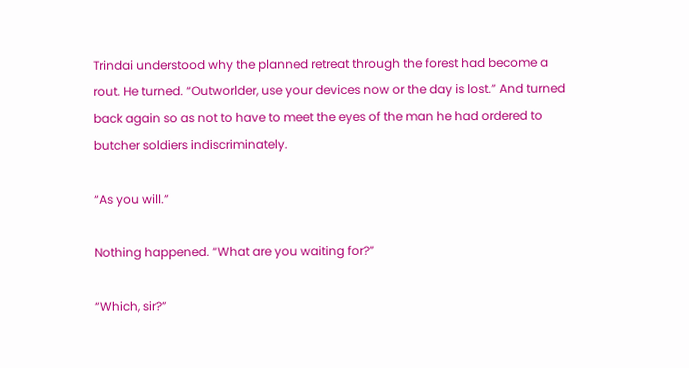Trindai understood why the planned retreat through the forest had become a rout. He turned. “Outworlder, use your devices now or the day is lost.” And turned back again so as not to have to meet the eyes of the man he had ordered to butcher soldiers indiscriminately.

“As you will.”

Nothing happened. “What are you waiting for?”

“Which, sir?”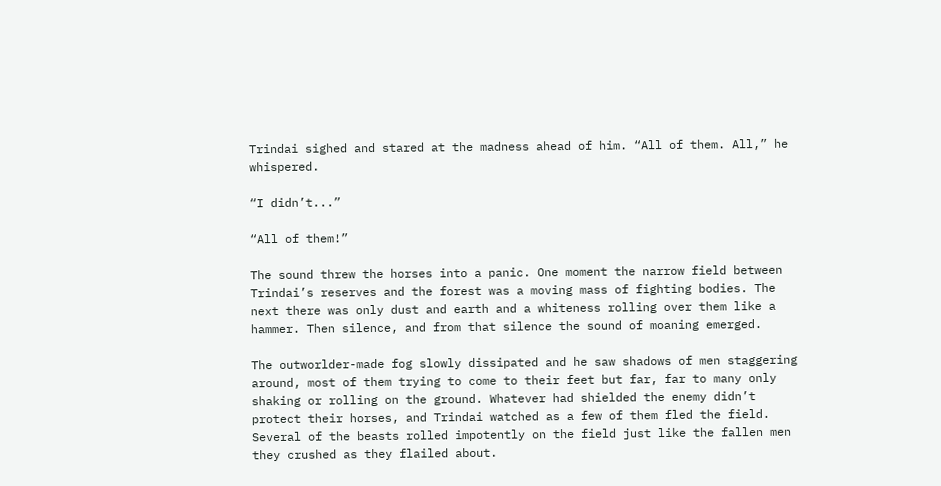Trindai sighed and stared at the madness ahead of him. “All of them. All,” he whispered.

“I didn’t...”

“All of them!”

The sound threw the horses into a panic. One moment the narrow field between Trindai’s reserves and the forest was a moving mass of fighting bodies. The next there was only dust and earth and a whiteness rolling over them like a hammer. Then silence, and from that silence the sound of moaning emerged.

The outworlder-made fog slowly dissipated and he saw shadows of men staggering around, most of them trying to come to their feet but far, far to many only shaking or rolling on the ground. Whatever had shielded the enemy didn’t protect their horses, and Trindai watched as a few of them fled the field. Several of the beasts rolled impotently on the field just like the fallen men they crushed as they flailed about.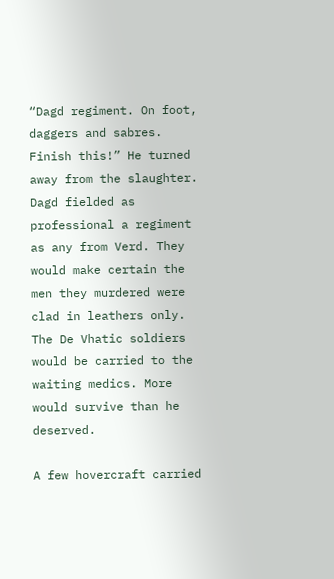“Dagd regiment. On foot, daggers and sabres. Finish this!” He turned away from the slaughter. Dagd fielded as professional a regiment as any from Verd. They would make certain the men they murdered were clad in leathers only. The De Vhatic soldiers would be carried to the waiting medics. More would survive than he deserved.

A few hovercraft carried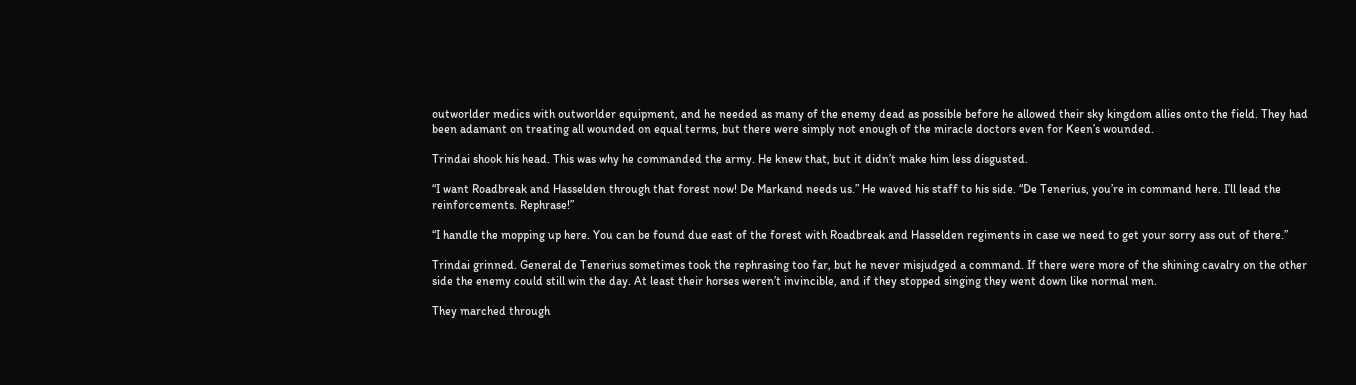outworlder medics with outworlder equipment, and he needed as many of the enemy dead as possible before he allowed their sky kingdom allies onto the field. They had been adamant on treating all wounded on equal terms, but there were simply not enough of the miracle doctors even for Keen’s wounded.

Trindai shook his head. This was why he commanded the army. He knew that, but it didn’t make him less disgusted.

“I want Roadbreak and Hasselden through that forest now! De Markand needs us.” He waved his staff to his side. “De Tenerius, you’re in command here. I’ll lead the reinforcements. Rephrase!”

“I handle the mopping up here. You can be found due east of the forest with Roadbreak and Hasselden regiments in case we need to get your sorry ass out of there.”

Trindai grinned. General de Tenerius sometimes took the rephrasing too far, but he never misjudged a command. If there were more of the shining cavalry on the other side the enemy could still win the day. At least their horses weren’t invincible, and if they stopped singing they went down like normal men.

They marched through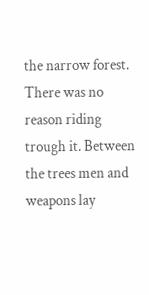the narrow forest. There was no reason riding trough it. Between the trees men and weapons lay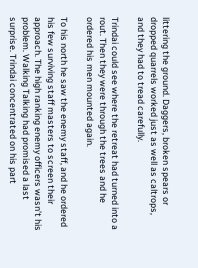littering the ground. Daggers, broken spears or dropped quarrels worked just as well as caltrops, and they had to tread carefully.

Trindai could see where the retreat had turned into a rout. Then they were through the trees and he ordered his men mounted again.

To his north he saw the enemy staff, and he ordered his few surviving staff masters to screen their approach. The high ranking enemy officers wasn’t his problem. Walking Talking had promised a last surprise. Trindai concentrated on his part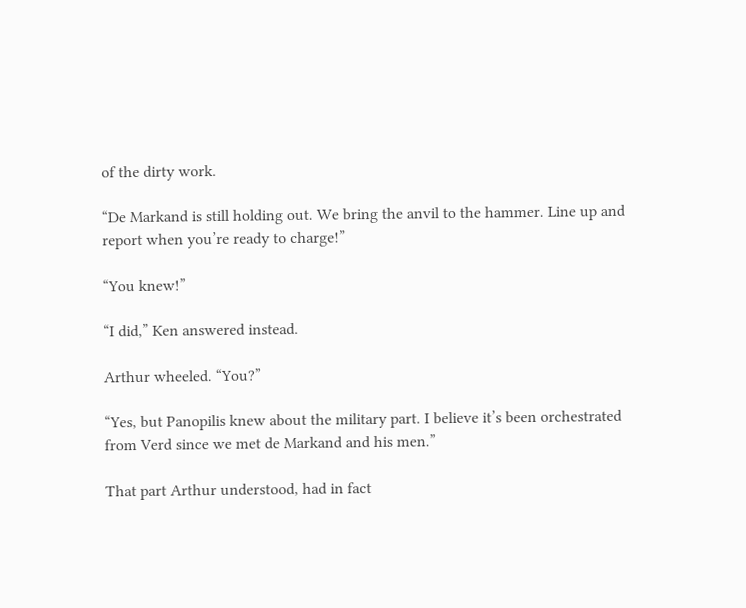of the dirty work.

“De Markand is still holding out. We bring the anvil to the hammer. Line up and report when you’re ready to charge!”

“You knew!”

“I did,” Ken answered instead.

Arthur wheeled. “You?”

“Yes, but Panopilis knew about the military part. I believe it’s been orchestrated from Verd since we met de Markand and his men.”

That part Arthur understood, had in fact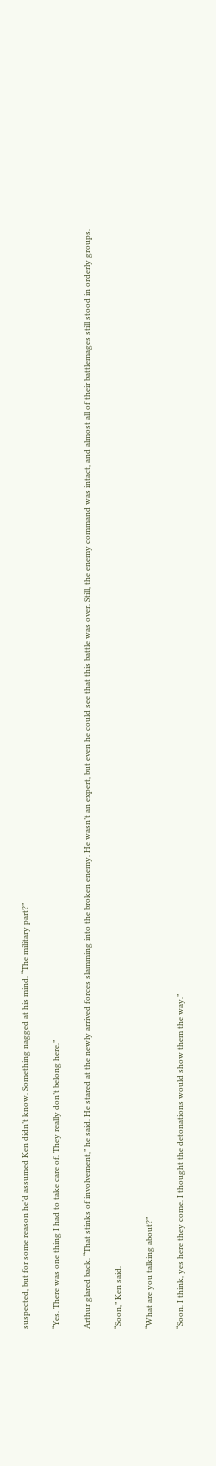suspected, but for some reason he’d assumed Ken didn’t know. Something nagged at his mind. “The military part?”

“Yes. There was one thing I had to take care of. They really don’t belong here.”

Arthur glared back. “That stinks of involvement,” he said. He stared at the newly arrived forces slamming into the broken enemy. He wasn’t an expert, but even he could see that this battle was over. Still, the enemy command was intact, and almost all of their battlemages still stood in orderly groups.

“Soon,” Ken said.

“What are you talking about?”

“Soon. I think, yes here they come. I thought the detonations would show them the way.”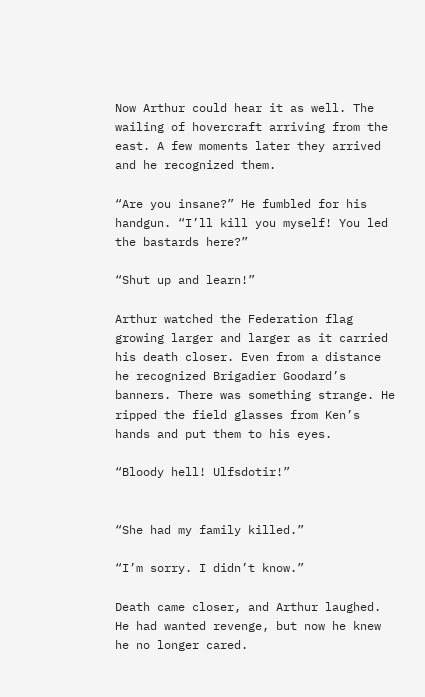Now Arthur could hear it as well. The wailing of hovercraft arriving from the east. A few moments later they arrived and he recognized them.

“Are you insane?” He fumbled for his handgun. “I’ll kill you myself! You led the bastards here?”

“Shut up and learn!”

Arthur watched the Federation flag growing larger and larger as it carried his death closer. Even from a distance he recognized Brigadier Goodard’s banners. There was something strange. He ripped the field glasses from Ken’s hands and put them to his eyes.

“Bloody hell! Ulfsdotir!”


“She had my family killed.”

“I’m sorry. I didn’t know.”

Death came closer, and Arthur laughed. He had wanted revenge, but now he knew he no longer cared.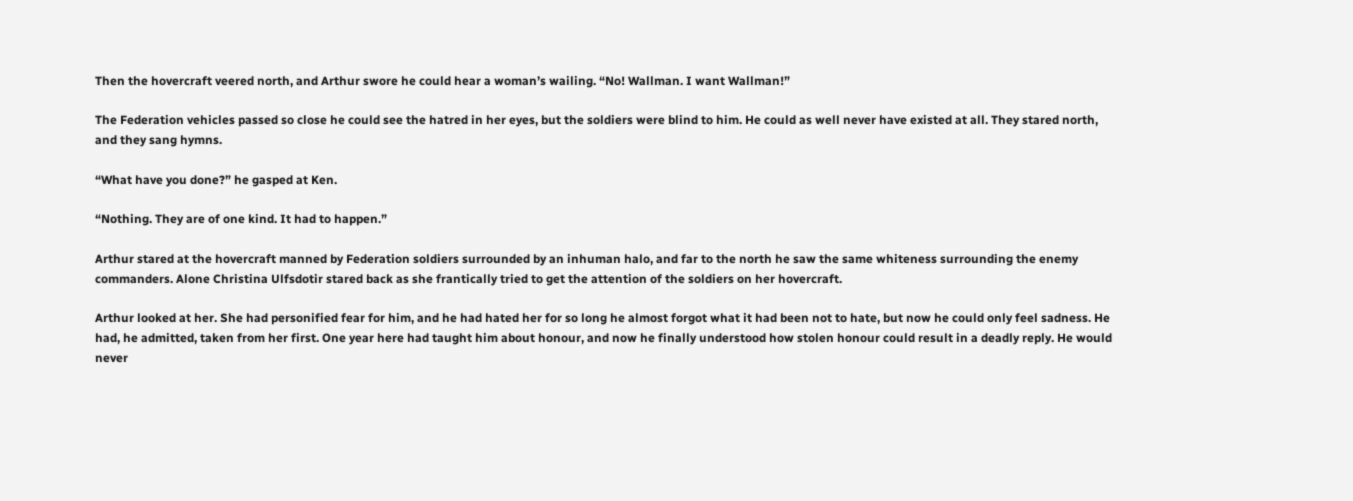Then the hovercraft veered north, and Arthur swore he could hear a woman’s wailing. “No! Wallman. I want Wallman!”

The Federation vehicles passed so close he could see the hatred in her eyes, but the soldiers were blind to him. He could as well never have existed at all. They stared north, and they sang hymns.

“What have you done?” he gasped at Ken.

“Nothing. They are of one kind. It had to happen.”

Arthur stared at the hovercraft manned by Federation soldiers surrounded by an inhuman halo, and far to the north he saw the same whiteness surrounding the enemy commanders. Alone Christina Ulfsdotir stared back as she frantically tried to get the attention of the soldiers on her hovercraft.

Arthur looked at her. She had personified fear for him, and he had hated her for so long he almost forgot what it had been not to hate, but now he could only feel sadness. He had, he admitted, taken from her first. One year here had taught him about honour, and now he finally understood how stolen honour could result in a deadly reply. He would never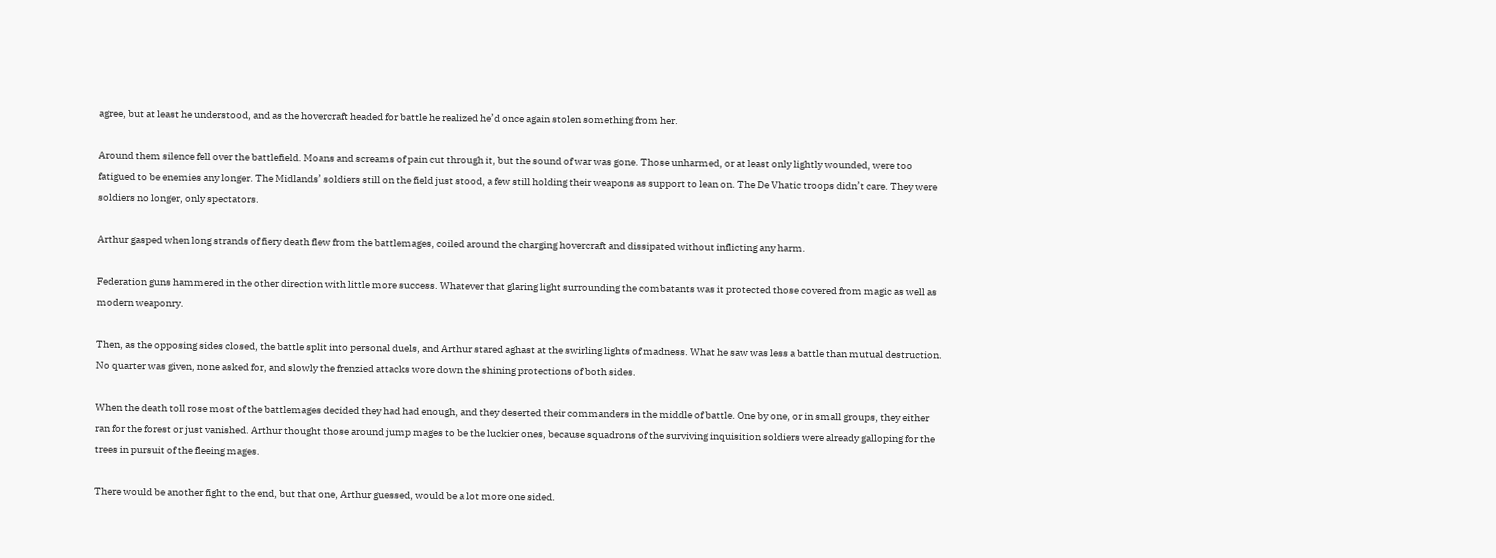agree, but at least he understood, and as the hovercraft headed for battle he realized he’d once again stolen something from her.

Around them silence fell over the battlefield. Moans and screams of pain cut through it, but the sound of war was gone. Those unharmed, or at least only lightly wounded, were too fatigued to be enemies any longer. The Midlands’ soldiers still on the field just stood, a few still holding their weapons as support to lean on. The De Vhatic troops didn’t care. They were soldiers no longer, only spectators.

Arthur gasped when long strands of fiery death flew from the battlemages, coiled around the charging hovercraft and dissipated without inflicting any harm.

Federation guns hammered in the other direction with little more success. Whatever that glaring light surrounding the combatants was it protected those covered from magic as well as modern weaponry.

Then, as the opposing sides closed, the battle split into personal duels, and Arthur stared aghast at the swirling lights of madness. What he saw was less a battle than mutual destruction. No quarter was given, none asked for, and slowly the frenzied attacks wore down the shining protections of both sides.

When the death toll rose most of the battlemages decided they had had enough, and they deserted their commanders in the middle of battle. One by one, or in small groups, they either ran for the forest or just vanished. Arthur thought those around jump mages to be the luckier ones, because squadrons of the surviving inquisition soldiers were already galloping for the trees in pursuit of the fleeing mages.

There would be another fight to the end, but that one, Arthur guessed, would be a lot more one sided.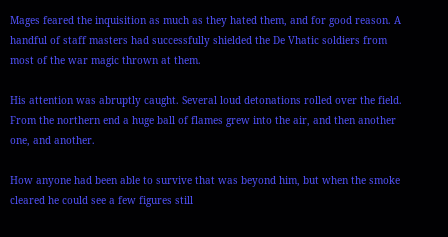Mages feared the inquisition as much as they hated them, and for good reason. A handful of staff masters had successfully shielded the De Vhatic soldiers from most of the war magic thrown at them.

His attention was abruptly caught. Several loud detonations rolled over the field. From the northern end a huge ball of flames grew into the air, and then another one, and another.

How anyone had been able to survive that was beyond him, but when the smoke cleared he could see a few figures still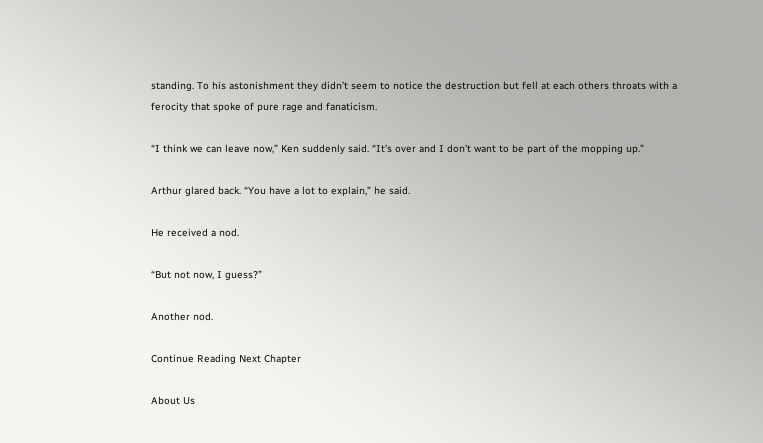standing. To his astonishment they didn’t seem to notice the destruction but fell at each others throats with a ferocity that spoke of pure rage and fanaticism.

“I think we can leave now,” Ken suddenly said. “It’s over and I don’t want to be part of the mopping up.”

Arthur glared back. “You have a lot to explain,” he said.

He received a nod.

“But not now, I guess?”

Another nod.

Continue Reading Next Chapter

About Us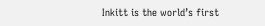Inkitt is the world’s first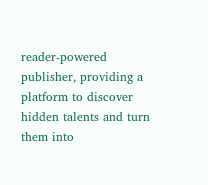reader-powered publisher, providing a platform to discover hidden talents and turn them into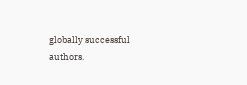globally successful authors.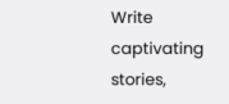Write captivating stories,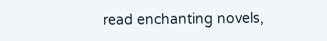read enchanting novels,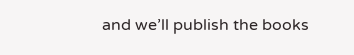and we’ll publish the books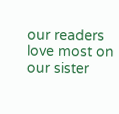our readers love most on our sister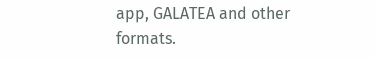app, GALATEA and other formats.